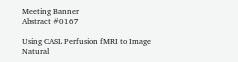Meeting Banner
Abstract #0167

Using CASL Perfusion fMRI to Image Natural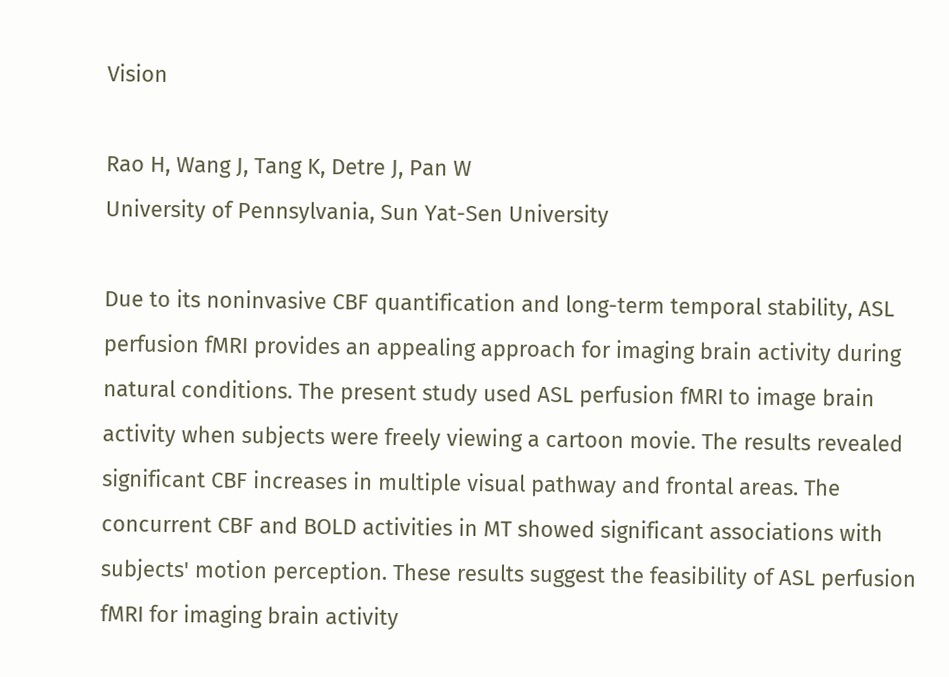Vision

Rao H, Wang J, Tang K, Detre J, Pan W
University of Pennsylvania, Sun Yat-Sen University

Due to its noninvasive CBF quantification and long-term temporal stability, ASL perfusion fMRI provides an appealing approach for imaging brain activity during natural conditions. The present study used ASL perfusion fMRI to image brain activity when subjects were freely viewing a cartoon movie. The results revealed significant CBF increases in multiple visual pathway and frontal areas. The concurrent CBF and BOLD activities in MT showed significant associations with subjects' motion perception. These results suggest the feasibility of ASL perfusion fMRI for imaging brain activity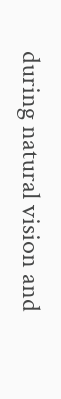during natural vision and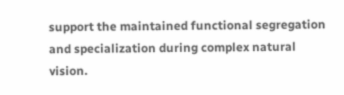support the maintained functional segregation and specialization during complex natural vision.